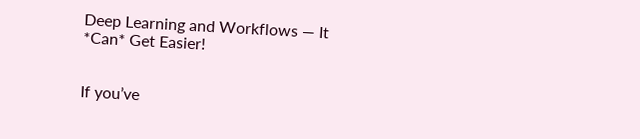Deep Learning and Workflows — It *Can* Get Easier!


If you’ve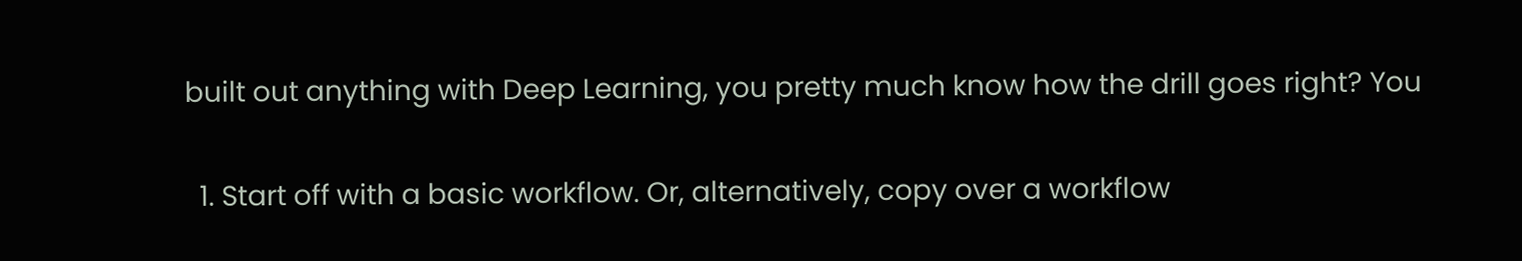built out anything with Deep Learning, you pretty much know how the drill goes right? You

  1. Start off with a basic workflow. Or, alternatively, copy over a workflow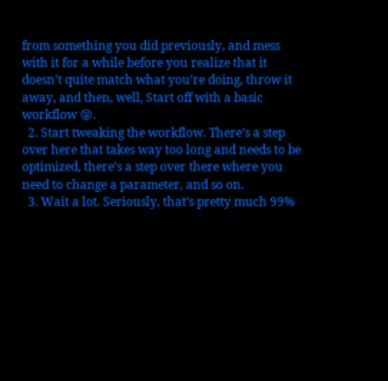from something you did previously, and mess with it for a while before you realize that it doesn’t quite match what you’re doing, throw it away, and then, well, Start off with a basic workflow 😝.
  2. Start tweaking the workflow. There’s a step over here that takes way too long and needs to be optimized, there’s a step over there where you need to change a parameter, and so on.
  3. Wait a lot. Seriously, that’s pretty much 99%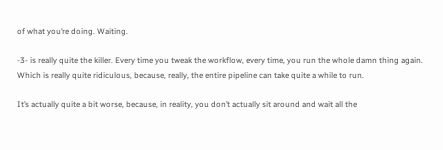of what you’re doing. Waiting.

-3- is really quite the killer. Every time you tweak the workflow, every time, you run the whole damn thing again. Which is really quite ridiculous, because, really, the entire pipeline can take quite a while to run.

It’s actually quite a bit worse, because, in reality, you don’t actually sit around and wait all the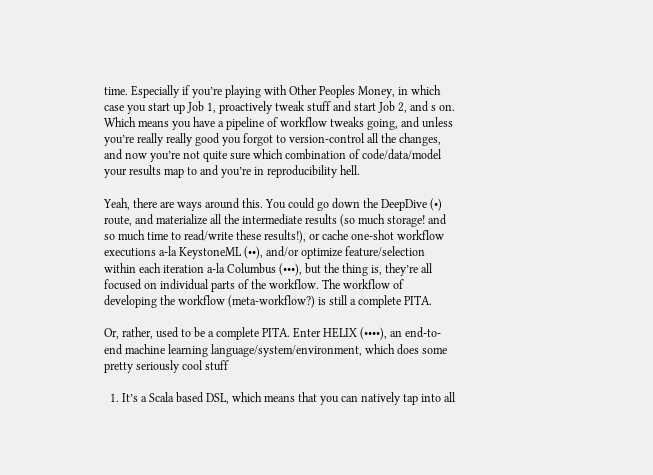time. Especially if you’re playing with Other Peoples Money, in which case you start up Job 1, proactively tweak stuff and start Job 2, and s on. Which means you have a pipeline of workflow tweaks going, and unless you’re really really good you forgot to version-control all the changes, and now you’re not quite sure which combination of code/data/model your results map to and you’re in reproducibility hell.

Yeah, there are ways around this. You could go down the DeepDive (•) route, and materialize all the intermediate results (so much storage! and so much time to read/write these results!), or cache one-shot workflow executions a-la KeystoneML (••), and/or optimize feature/selection within each iteration a-la Columbus (•••), but the thing is, they’re all focused on individual parts of the workflow. The workflow of developing the workflow (meta-workflow?) is still a complete PITA.

Or, rather, used to be a complete PITA. Enter HELIX (••••), an end-to-end machine learning language/system/environment, which does some pretty seriously cool stuff

  1. It’s a Scala based DSL, which means that you can natively tap into all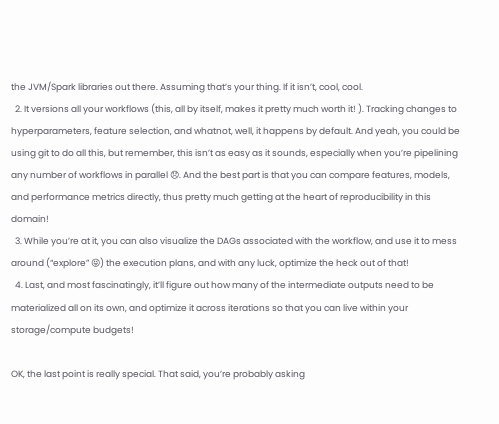the JVM/Spark libraries out there. Assuming that’s your thing. If it isn’t, cool, cool.
  2. It versions all your workflows (this, all by itself, makes it pretty much worth it! ). Tracking changes to hyperparameters, feature selection, and whatnot, well, it happens by default. And yeah, you could be using git to do all this, but remember, this isn’t as easy as it sounds, especially when you’re pipelining any number of workflows in parallel 😞. And the best part is that you can compare features, models, and performance metrics directly, thus pretty much getting at the heart of reproducibility in this domain!
  3. While you’re at it, you can also visualize the DAGs associated with the workflow, and use it to mess around (“explore” 😝) the execution plans, and with any luck, optimize the heck out of that!
  4. Last, and most fascinatingly, it’ll figure out how many of the intermediate outputs need to be materialized all on its own, and optimize it across iterations so that you can live within your storage/compute budgets!

OK, the last point is really special. That said, you’re probably asking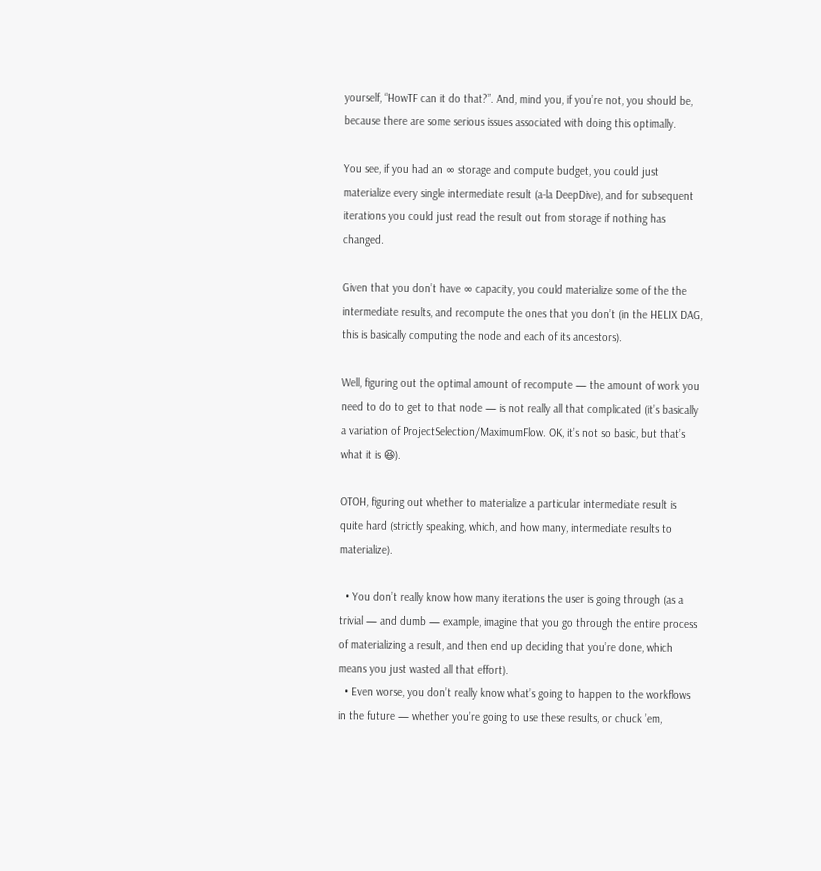yourself, “HowTF can it do that?”. And, mind you, if you’re not, you should be, because there are some serious issues associated with doing this optimally.

You see, if you had an ∞ storage and compute budget, you could just materialize every single intermediate result (a-la DeepDive), and for subsequent iterations you could just read the result out from storage if nothing has changed.

Given that you don’t have ∞ capacity, you could materialize some of the the intermediate results, and recompute the ones that you don’t (in the HELIX DAG, this is basically computing the node and each of its ancestors).

Well, figuring out the optimal amount of recompute — the amount of work you need to do to get to that node — is not really all that complicated (it’s basically a variation of ProjectSelection/MaximumFlow. OK, it’s not so basic, but that’s what it is 😆).

OTOH, figuring out whether to materialize a particular intermediate result is quite hard (strictly speaking, which, and how many, intermediate results to materialize).

  • You don’t really know how many iterations the user is going through (as a trivial — and dumb — example, imagine that you go through the entire process of materializing a result, and then end up deciding that you’re done, which means you just wasted all that effort).
  • Even worse, you don’t really know what’s going to happen to the workflows in the future — whether you’re going to use these results, or chuck ’em,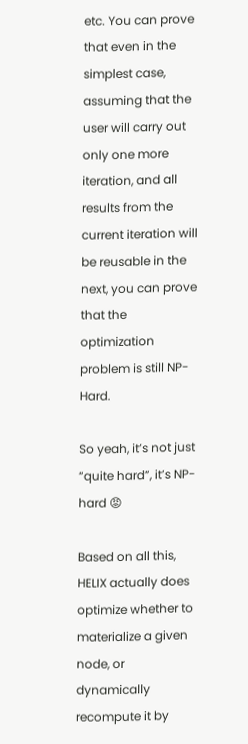etc. You can prove that even in the simplest case, assuming that the user will carry out only one more iteration, and all results from the current iteration will be reusable in the next, you can prove that the optimization problem is still NP-Hard.

So yeah, it’s not just “quite hard”, it’s NP-hard 😡

Based on all this, HELIX actually does optimize whether to materialize a given node, or dynamically recompute it by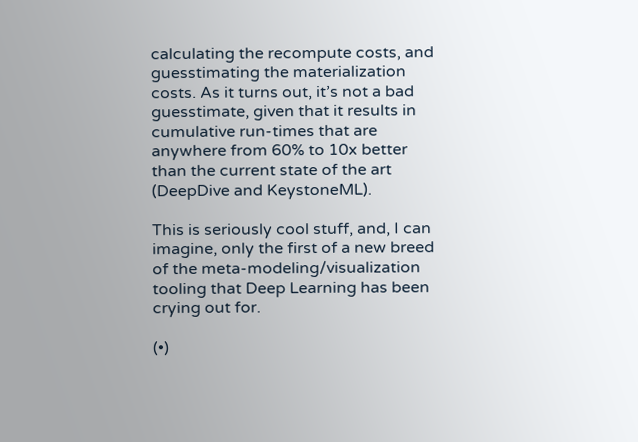calculating the recompute costs, and guesstimating the materialization costs. As it turns out, it’s not a bad guesstimate, given that it results in cumulative run-times that are anywhere from 60% to 10x better than the current state of the art (DeepDive and KeystoneML).

This is seriously cool stuff, and, I can imagine, only the first of a new breed of the meta-modeling/visualization tooling that Deep Learning has been crying out for.

(•)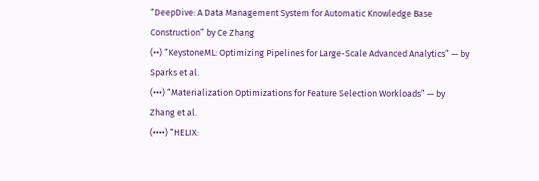“DeepDive: A Data Management System for Automatic Knowledge Base Construction” by Ce Zhang
(••) “KeystoneML: Optimizing Pipelines for Large-Scale Advanced Analytics” — by Sparks et al.
(•••) “Materialization Optimizations for Feature Selection Workloads” — by Zhang et al.
(••••) “HELIX: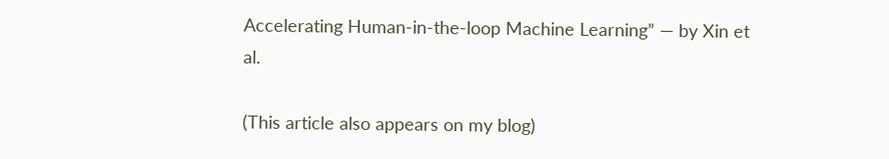Accelerating Human-in-the-loop Machine Learning” — by Xin et al.

(This article also appears on my blog)